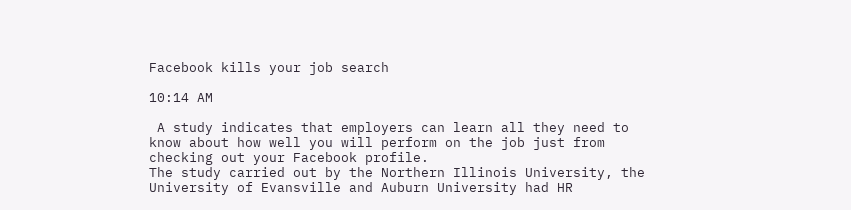Facebook kills your job search

10:14 AM

 A study indicates that employers can learn all they need to know about how well you will perform on the job just from checking out your Facebook profile.
The study carried out by the Northern Illinois University, the University of Evansville and Auburn University had HR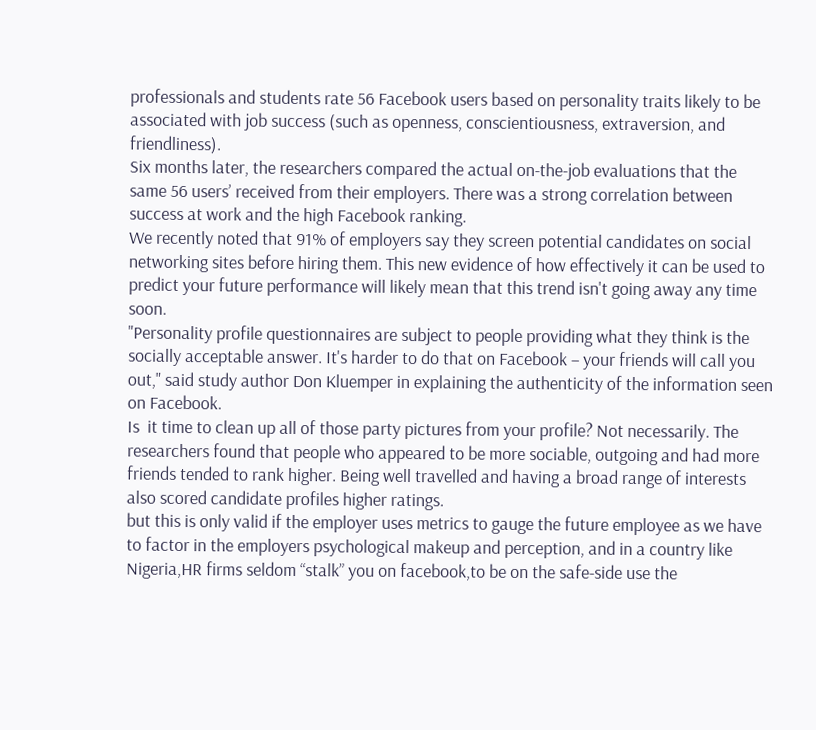professionals and students rate 56 Facebook users based on personality traits likely to be associated with job success (such as openness, conscientiousness, extraversion, and friendliness).
Six months later, the researchers compared the actual on-the-job evaluations that the same 56 users’ received from their employers. There was a strong correlation between success at work and the high Facebook ranking.
We recently noted that 91% of employers say they screen potential candidates on social networking sites before hiring them. This new evidence of how effectively it can be used to predict your future performance will likely mean that this trend isn't going away any time soon.
"Personality profile questionnaires are subject to people providing what they think is the socially acceptable answer. It's harder to do that on Facebook – your friends will call you out," said study author Don Kluemper in explaining the authenticity of the information seen on Facebook.
Is  it time to clean up all of those party pictures from your profile? Not necessarily. The researchers found that people who appeared to be more sociable, outgoing and had more friends tended to rank higher. Being well travelled and having a broad range of interests also scored candidate profiles higher ratings.
but this is only valid if the employer uses metrics to gauge the future employee as we have to factor in the employers psychological makeup and perception, and in a country like Nigeria,HR firms seldom “stalk” you on facebook,to be on the safe-side use the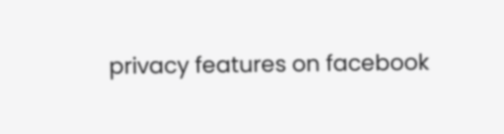privacy features on facebook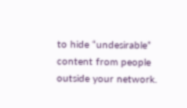to hide “undesirable” content from people outside your network.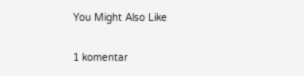You Might Also Like

1 komentar